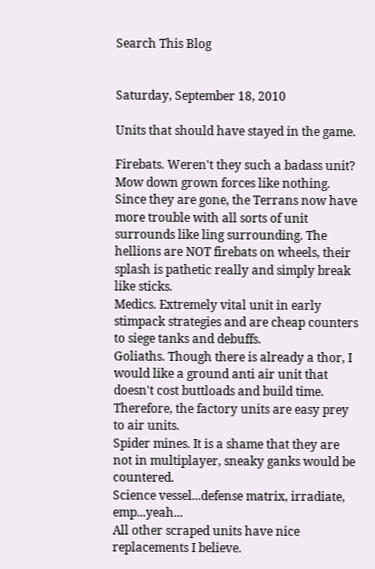Search This Blog


Saturday, September 18, 2010

Units that should have stayed in the game.

Firebats. Weren't they such a badass unit? Mow down grown forces like nothing. Since they are gone, the Terrans now have more trouble with all sorts of unit surrounds like ling surrounding. The hellions are NOT firebats on wheels, their splash is pathetic really and simply break like sticks.
Medics. Extremely vital unit in early stimpack strategies and are cheap counters to siege tanks and debuffs.
Goliaths. Though there is already a thor, I would like a ground anti air unit that doesn't cost buttloads and build time. Therefore, the factory units are easy prey to air units.
Spider mines. It is a shame that they are not in multiplayer, sneaky ganks would be countered.
Science vessel...defense matrix, irradiate, emp...yeah...
All other scraped units have nice replacements I believe.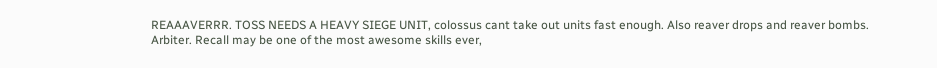REAAAVERRR. TOSS NEEDS A HEAVY SIEGE UNIT, colossus cant take out units fast enough. Also reaver drops and reaver bombs.
Arbiter. Recall may be one of the most awesome skills ever,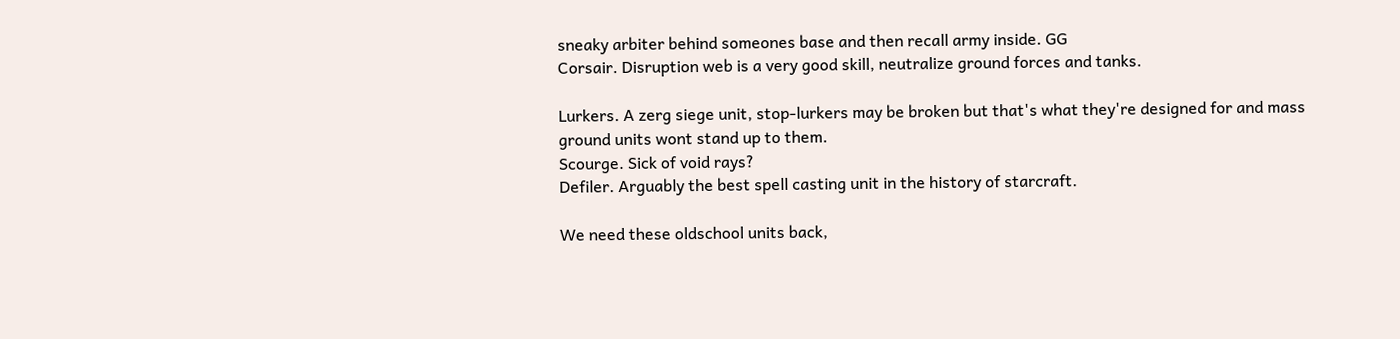sneaky arbiter behind someones base and then recall army inside. GG
Corsair. Disruption web is a very good skill, neutralize ground forces and tanks.

Lurkers. A zerg siege unit, stop-lurkers may be broken but that's what they're designed for and mass ground units wont stand up to them.
Scourge. Sick of void rays?
Defiler. Arguably the best spell casting unit in the history of starcraft.

We need these oldschool units back,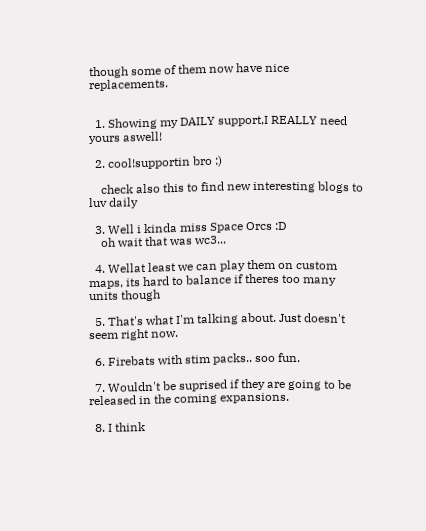though some of them now have nice replacements.


  1. Showing my DAILY support,I REALLY need yours aswell!

  2. cool!supportin bro :)

    check also this to find new interesting blogs to luv daily

  3. Well i kinda miss Space Orcs :D
    oh wait that was wc3...

  4. Wellat least we can play them on custom maps, its hard to balance if theres too many units though

  5. That's what I'm talking about. Just doesn't seem right now.

  6. Firebats with stim packs.. soo fun.

  7. Wouldn't be suprised if they are going to be released in the coming expansions.

  8. I think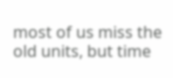most of us miss the old units, but time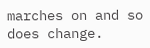marches on and so does change.